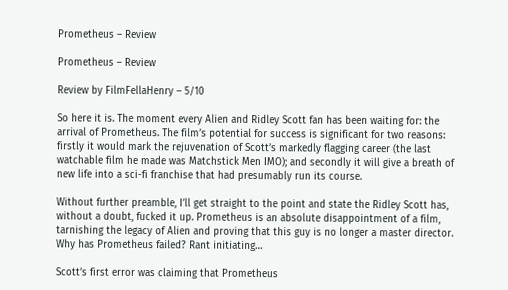Prometheus – Review

Prometheus – Review

Review by FilmFellaHenry – 5/10

So here it is. The moment every Alien and Ridley Scott fan has been waiting for: the arrival of Prometheus. The film’s potential for success is significant for two reasons: firstly it would mark the rejuvenation of Scott’s markedly flagging career (the last watchable film he made was Matchstick Men IMO); and secondly it will give a breath of new life into a sci-fi franchise that had presumably run its course.

Without further preamble, I’ll get straight to the point and state the Ridley Scott has, without a doubt, fucked it up. Prometheus is an absolute disappointment of a film, tarnishing the legacy of Alien and proving that this guy is no longer a master director. Why has Prometheus failed? Rant initiating…

Scott’s first error was claiming that Prometheus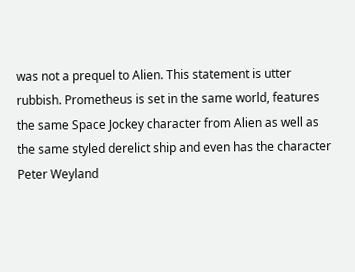was not a prequel to Alien. This statement is utter rubbish. Prometheus is set in the same world, features the same Space Jockey character from Alien as well as the same styled derelict ship and even has the character Peter Weyland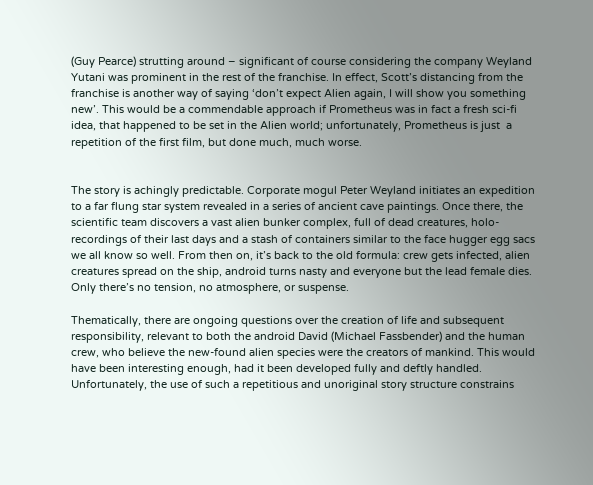(Guy Pearce) strutting around – significant of course considering the company Weyland Yutani was prominent in the rest of the franchise. In effect, Scott’s distancing from the franchise is another way of saying ‘don’t expect Alien again, I will show you something new’. This would be a commendable approach if Prometheus was in fact a fresh sci-fi idea, that happened to be set in the Alien world; unfortunately, Prometheus is just  a repetition of the first film, but done much, much worse.


The story is achingly predictable. Corporate mogul Peter Weyland initiates an expedition to a far flung star system revealed in a series of ancient cave paintings. Once there, the scientific team discovers a vast alien bunker complex, full of dead creatures, holo-recordings of their last days and a stash of containers similar to the face hugger egg sacs we all know so well. From then on, it’s back to the old formula: crew gets infected, alien creatures spread on the ship, android turns nasty and everyone but the lead female dies. Only there’s no tension, no atmosphere, or suspense.

Thematically, there are ongoing questions over the creation of life and subsequent responsibility, relevant to both the android David (Michael Fassbender) and the human crew, who believe the new-found alien species were the creators of mankind. This would have been interesting enough, had it been developed fully and deftly handled. Unfortunately, the use of such a repetitious and unoriginal story structure constrains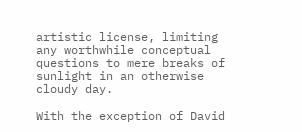artistic license, limiting any worthwhile conceptual questions to mere breaks of sunlight in an otherwise cloudy day.

With the exception of David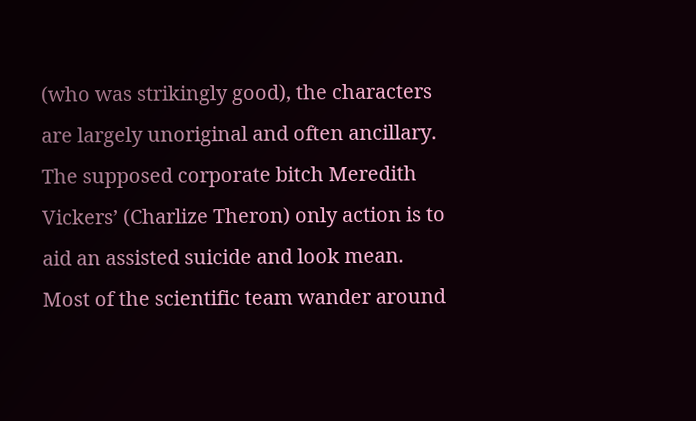(who was strikingly good), the characters are largely unoriginal and often ancillary. The supposed corporate bitch Meredith Vickers’ (Charlize Theron) only action is to aid an assisted suicide and look mean. Most of the scientific team wander around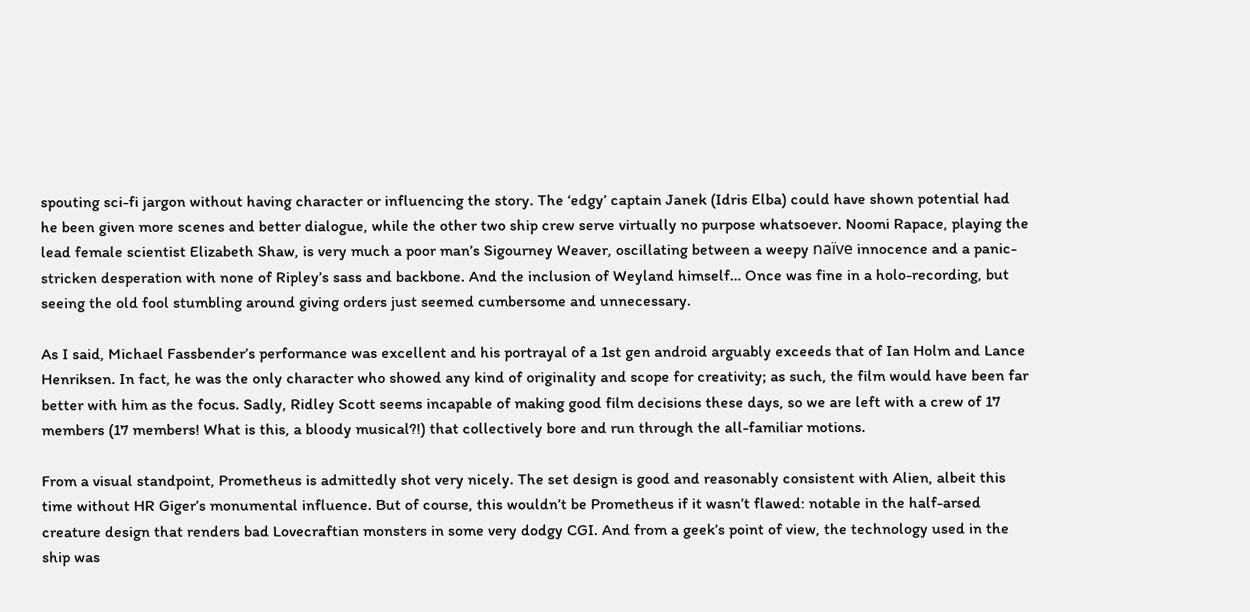spouting sci-fi jargon without having character or influencing the story. The ‘edgy’ captain Janek (Idris Elba) could have shown potential had he been given more scenes and better dialogue, while the other two ship crew serve virtually no purpose whatsoever. Noomi Rapace, playing the lead female scientist Elizabeth Shaw, is very much a poor man’s Sigourney Weaver, oscillating between a weepy naïve innocence and a panic-stricken desperation with none of Ripley’s sass and backbone. And the inclusion of Weyland himself… Once was fine in a holo-recording, but seeing the old fool stumbling around giving orders just seemed cumbersome and unnecessary.

As I said, Michael Fassbender’s performance was excellent and his portrayal of a 1st gen android arguably exceeds that of Ian Holm and Lance Henriksen. In fact, he was the only character who showed any kind of originality and scope for creativity; as such, the film would have been far better with him as the focus. Sadly, Ridley Scott seems incapable of making good film decisions these days, so we are left with a crew of 17 members (17 members! What is this, a bloody musical?!) that collectively bore and run through the all-familiar motions.

From a visual standpoint, Prometheus is admittedly shot very nicely. The set design is good and reasonably consistent with Alien, albeit this time without HR Giger’s monumental influence. But of course, this wouldn’t be Prometheus if it wasn’t flawed: notable in the half-arsed creature design that renders bad Lovecraftian monsters in some very dodgy CGI. And from a geek’s point of view, the technology used in the ship was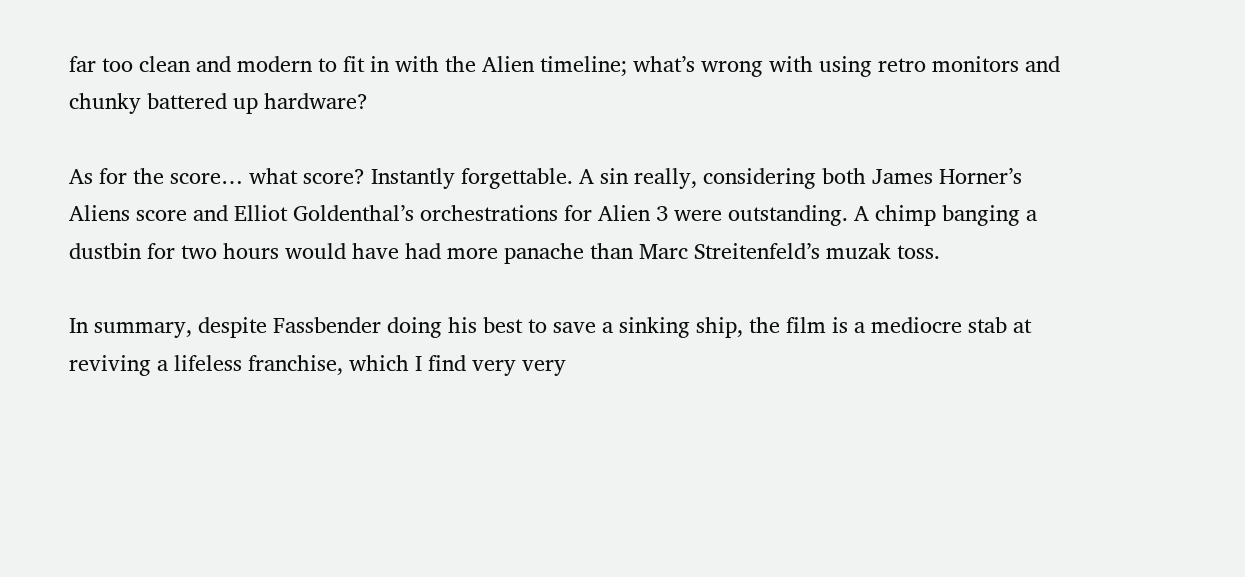far too clean and modern to fit in with the Alien timeline; what’s wrong with using retro monitors and chunky battered up hardware?

As for the score… what score? Instantly forgettable. A sin really, considering both James Horner’s Aliens score and Elliot Goldenthal’s orchestrations for Alien 3 were outstanding. A chimp banging a dustbin for two hours would have had more panache than Marc Streitenfeld’s muzak toss.

In summary, despite Fassbender doing his best to save a sinking ship, the film is a mediocre stab at reviving a lifeless franchise, which I find very very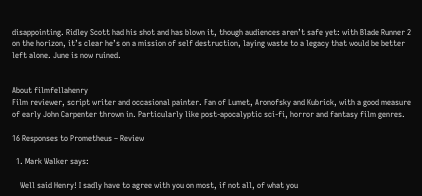disappointing. Ridley Scott had his shot and has blown it, though audiences aren’t safe yet: with Blade Runner 2 on the horizon, it’s clear he’s on a mission of self destruction, laying waste to a legacy that would be better left alone. June is now ruined.


About filmfellahenry
Film reviewer, script writer and occasional painter. Fan of Lumet, Aronofsky and Kubrick, with a good measure of early John Carpenter thrown in. Particularly like post-apocalyptic sci-fi, horror and fantasy film genres.

16 Responses to Prometheus – Review

  1. Mark Walker says:

    Well said Henry! I sadly have to agree with you on most, if not all, of what you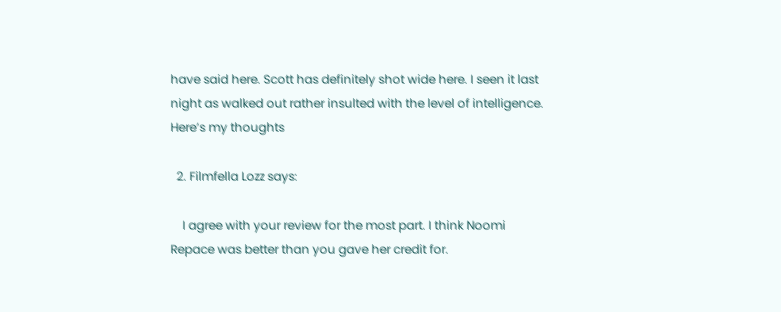have said here. Scott has definitely shot wide here. I seen it last night as walked out rather insulted with the level of intelligence. Here’s my thoughts

  2. Filmfella Lozz says:

    I agree with your review for the most part. I think Noomi Repace was better than you gave her credit for.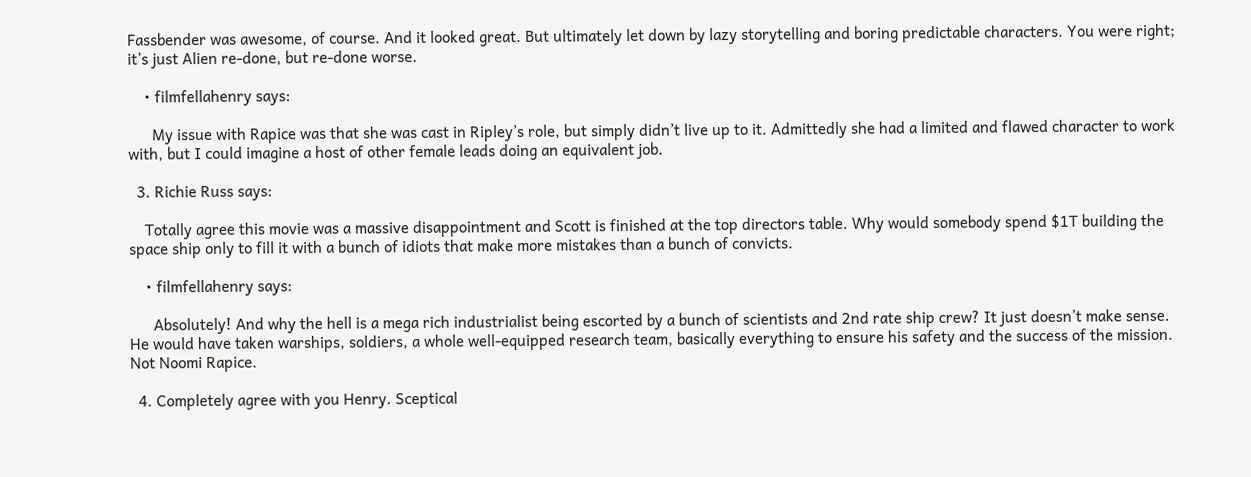Fassbender was awesome, of course. And it looked great. But ultimately let down by lazy storytelling and boring predictable characters. You were right; it’s just Alien re-done, but re-done worse.

    • filmfellahenry says:

      My issue with Rapice was that she was cast in Ripley’s role, but simply didn’t live up to it. Admittedly she had a limited and flawed character to work with, but I could imagine a host of other female leads doing an equivalent job.

  3. Richie Russ says:

    Totally agree this movie was a massive disappointment and Scott is finished at the top directors table. Why would somebody spend $1T building the space ship only to fill it with a bunch of idiots that make more mistakes than a bunch of convicts.

    • filmfellahenry says:

      Absolutely! And why the hell is a mega rich industrialist being escorted by a bunch of scientists and 2nd rate ship crew? It just doesn’t make sense. He would have taken warships, soldiers, a whole well-equipped research team, basically everything to ensure his safety and the success of the mission. Not Noomi Rapice.

  4. Completely agree with you Henry. Sceptical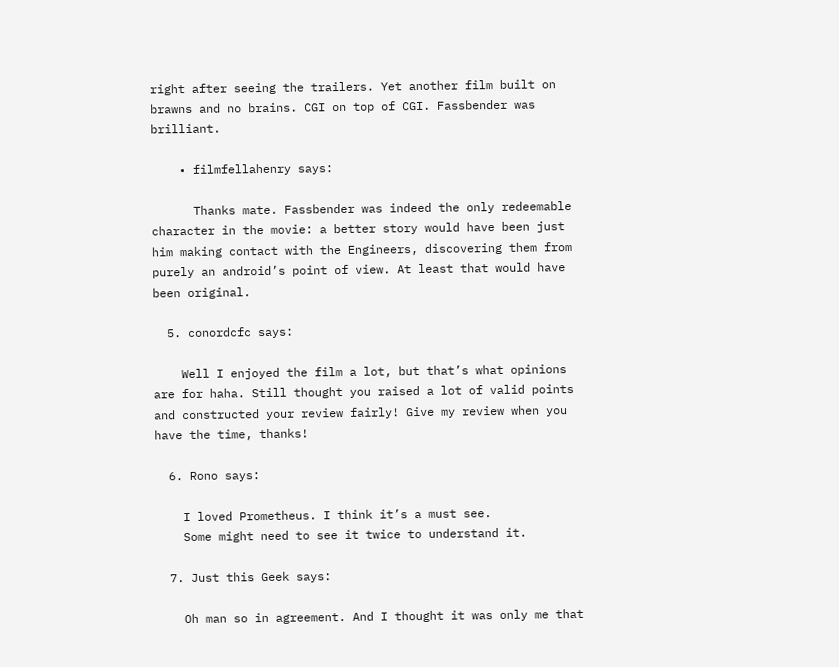right after seeing the trailers. Yet another film built on brawns and no brains. CGI on top of CGI. Fassbender was brilliant.

    • filmfellahenry says:

      Thanks mate. Fassbender was indeed the only redeemable character in the movie: a better story would have been just him making contact with the Engineers, discovering them from purely an android’s point of view. At least that would have been original.

  5. conordcfc says:

    Well I enjoyed the film a lot, but that’s what opinions are for haha. Still thought you raised a lot of valid points and constructed your review fairly! Give my review when you have the time, thanks!

  6. Rono says:

    I loved Prometheus. I think it’s a must see.
    Some might need to see it twice to understand it.

  7. Just this Geek says:

    Oh man so in agreement. And I thought it was only me that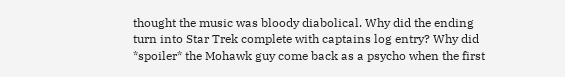thought the music was bloody diabolical. Why did the ending turn into Star Trek complete with captains log entry? Why did *spoiler* the Mohawk guy come back as a psycho when the first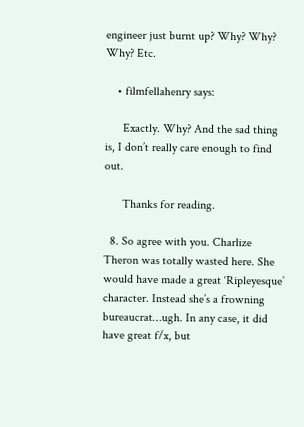engineer just burnt up? Why? Why? Why? Etc.

    • filmfellahenry says:

      Exactly. Why? And the sad thing is, I don’t really care enough to find out.

      Thanks for reading.

  8. So agree with you. Charlize Theron was totally wasted here. She would have made a great ‘Ripleyesque’ character. Instead she’s a frowning bureaucrat…ugh. In any case, it did have great f/x, but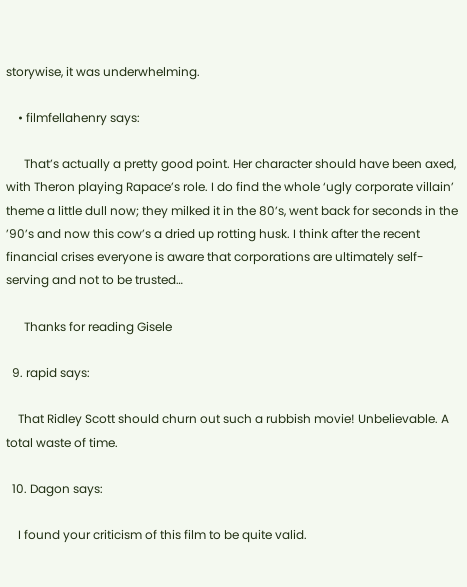storywise, it was underwhelming.

    • filmfellahenry says:

      That’s actually a pretty good point. Her character should have been axed, with Theron playing Rapace’s role. I do find the whole ‘ugly corporate villain’ theme a little dull now; they milked it in the 80’s, went back for seconds in the ’90’s and now this cow’s a dried up rotting husk. I think after the recent financial crises everyone is aware that corporations are ultimately self-serving and not to be trusted…

      Thanks for reading Gisele

  9. rapid says:

    That Ridley Scott should churn out such a rubbish movie! Unbelievable. A total waste of time.

  10. Dagon says:

    I found your criticism of this film to be quite valid.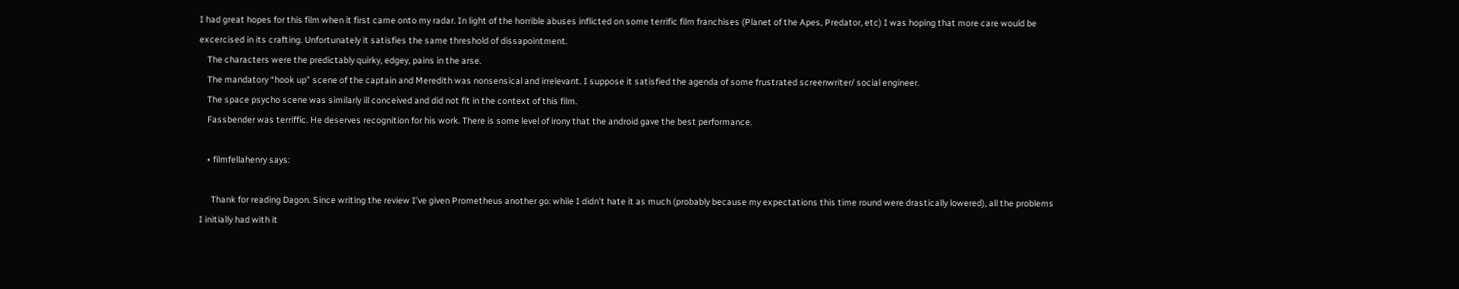I had great hopes for this film when it first came onto my radar. In light of the horrible abuses inflicted on some terrific film franchises (Planet of the Apes, Predator, etc) I was hoping that more care would be excercised in its crafting. Unfortunately it satisfies the same threshold of dissapointment.
    The characters were the predictably quirky, edgey, pains in the arse.
    The mandatory “hook up” scene of the captain and Meredith was nonsensical and irrelevant. I suppose it satisfied the agenda of some frustrated screenwriter/ social engineer.
    The space psycho scene was similarly ill conceived and did not fit in the context of this film.
    Fassbender was terriffic. He deserves recognition for his work. There is some level of irony that the android gave the best performance.

    • filmfellahenry says:

      Thank for reading Dagon. Since writing the review I’ve given Prometheus another go: while I didn’t hate it as much (probably because my expectations this time round were drastically lowered), all the problems I initially had with it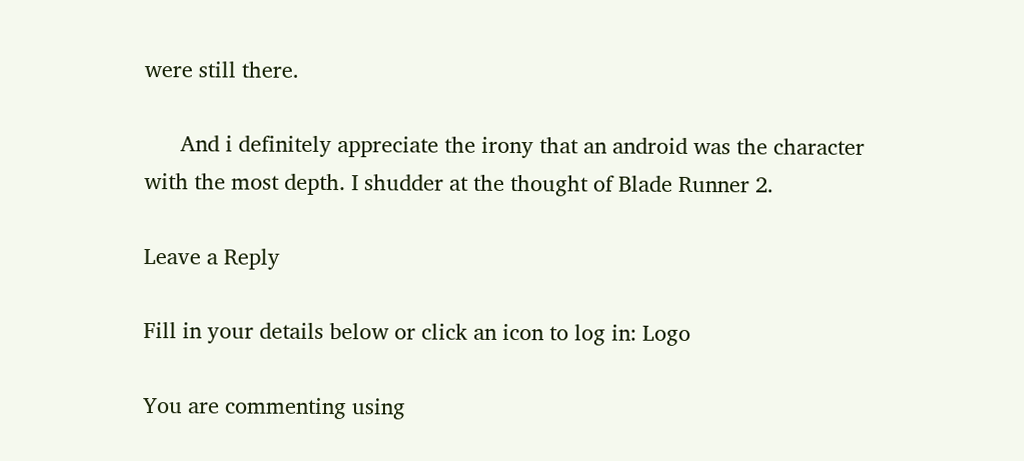were still there.

      And i definitely appreciate the irony that an android was the character with the most depth. I shudder at the thought of Blade Runner 2.

Leave a Reply

Fill in your details below or click an icon to log in: Logo

You are commenting using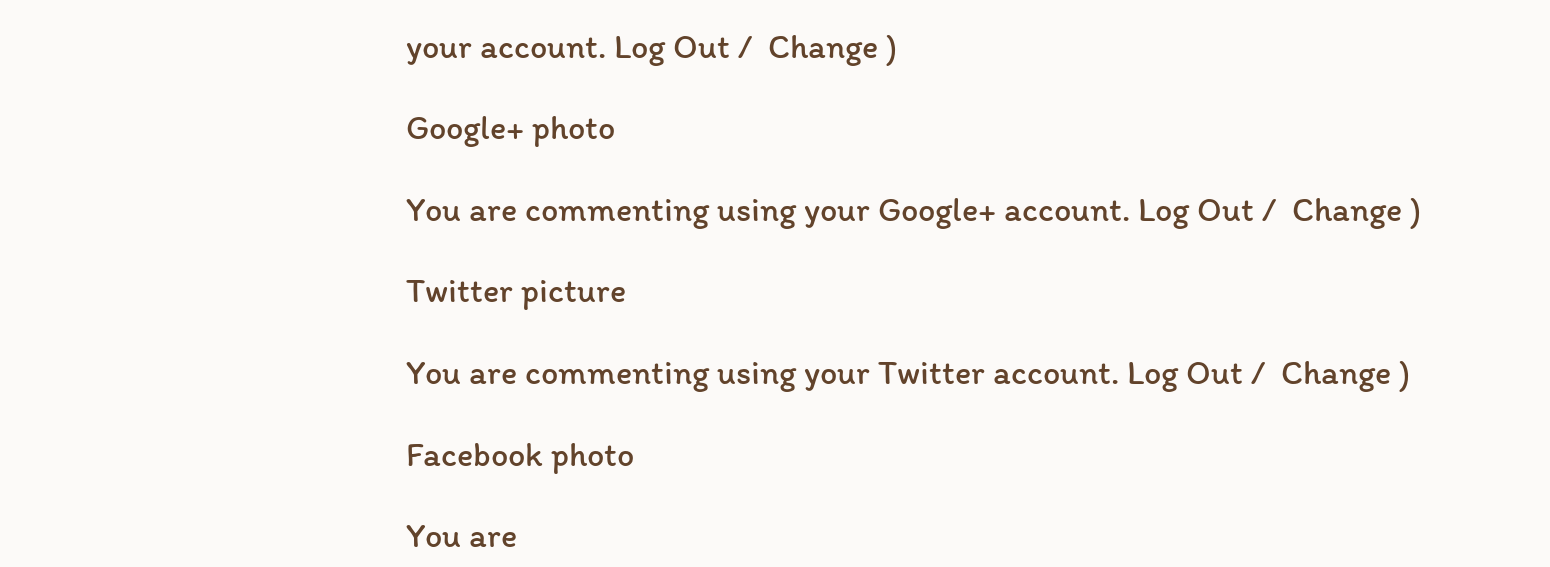your account. Log Out /  Change )

Google+ photo

You are commenting using your Google+ account. Log Out /  Change )

Twitter picture

You are commenting using your Twitter account. Log Out /  Change )

Facebook photo

You are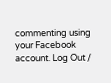commenting using your Facebook account. Log Out /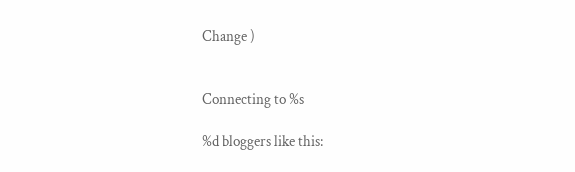Change )


Connecting to %s

%d bloggers like this: